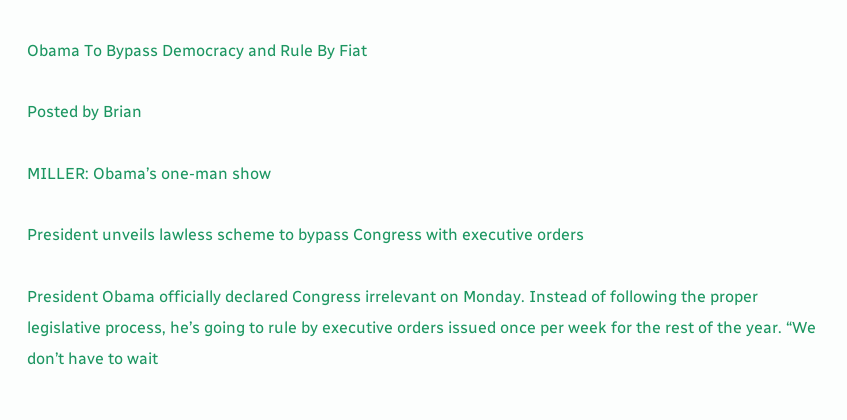Obama To Bypass Democracy and Rule By Fiat

Posted by Brian

MILLER: Obama’s one-man show

President unveils lawless scheme to bypass Congress with executive orders

President Obama officially declared Congress irrelevant on Monday. Instead of following the proper legislative process, he’s going to rule by executive orders issued once per week for the rest of the year. “We don’t have to wait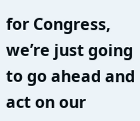for Congress, we’re just going to go ahead and act on our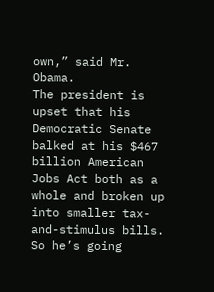own,” said Mr. Obama.
The president is upset that his Democratic Senate balked at his $467 billion American Jobs Act both as a whole and broken up into smaller tax-and-stimulus bills. So he’s going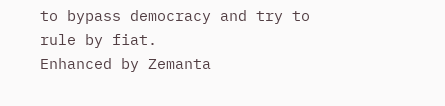to bypass democracy and try to rule by fiat.
Enhanced by Zemanta